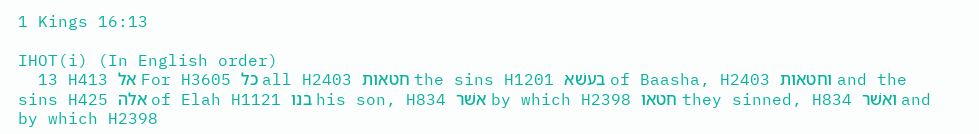1 Kings 16:13

IHOT(i) (In English order)
  13 H413 אל For H3605 כל all H2403 חטאות the sins H1201 בעשׁא of Baasha, H2403 וחטאות and the sins H425 אלה of Elah H1121 בנו his son, H834 אשׁר by which H2398 חטאו they sinned, H834 ואשׁר and by which H2398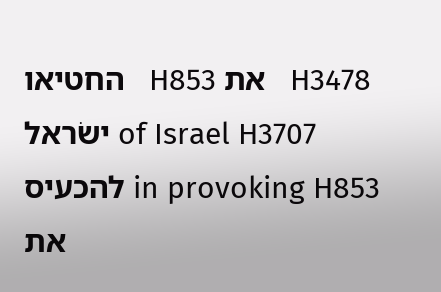החטיאו   H853 את   H3478 ישׂראל of Israel H3707 להכעיס in provoking H853 את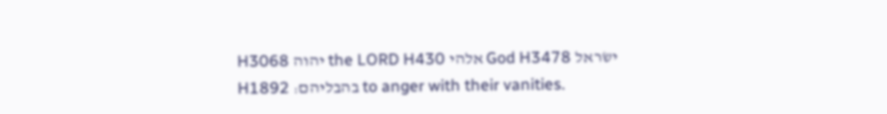H3068 יהוה the LORD H430 אלהי God H3478 ישׂראל   H1892 בהבליהם׃ to anger with their vanities.